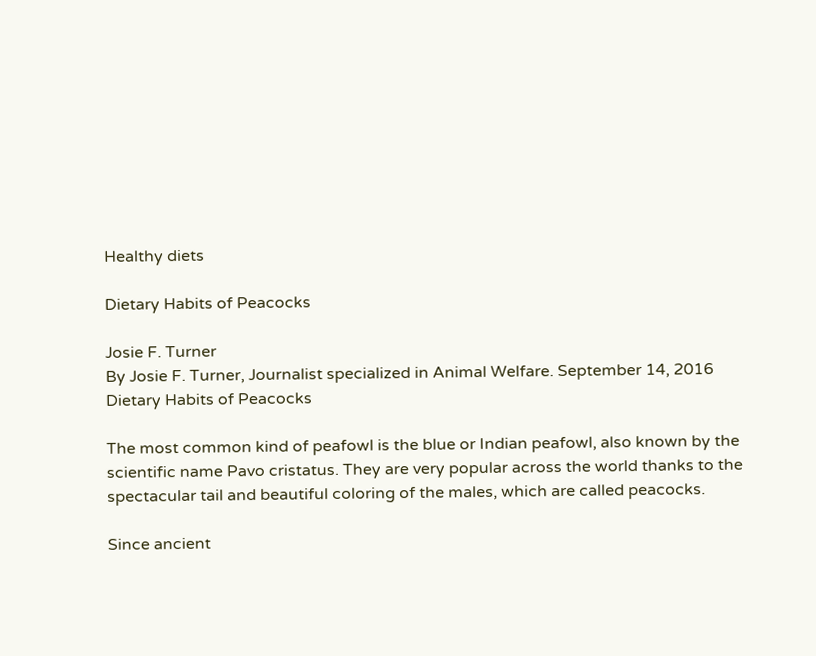Healthy diets

Dietary Habits of Peacocks

Josie F. Turner
By Josie F. Turner, Journalist specialized in Animal Welfare. September 14, 2016
Dietary Habits of Peacocks

The most common kind of peafowl is the blue or Indian peafowl, also known by the scientific name Pavo cristatus. They are very popular across the world thanks to the spectacular tail and beautiful coloring of the males, which are called peacocks.

Since ancient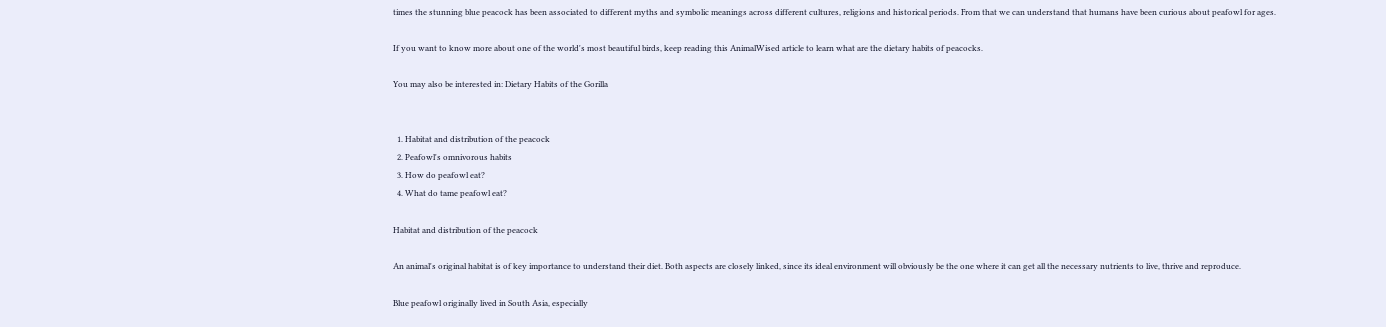times the stunning blue peacock has been associated to different myths and symbolic meanings across different cultures, religions and historical periods. From that we can understand that humans have been curious about peafowl for ages.

If you want to know more about one of the world's most beautiful birds, keep reading this AnimalWised article to learn what are the dietary habits of peacocks.

You may also be interested in: Dietary Habits of the Gorilla


  1. Habitat and distribution of the peacock
  2. Peafowl's omnivorous habits
  3. How do peafowl eat?
  4. What do tame peafowl eat?

Habitat and distribution of the peacock

An animal's original habitat is of key importance to understand their diet. Both aspects are closely linked, since its ideal environment will obviously be the one where it can get all the necessary nutrients to live, thrive and reproduce.

Blue peafowl originally lived in South Asia, especially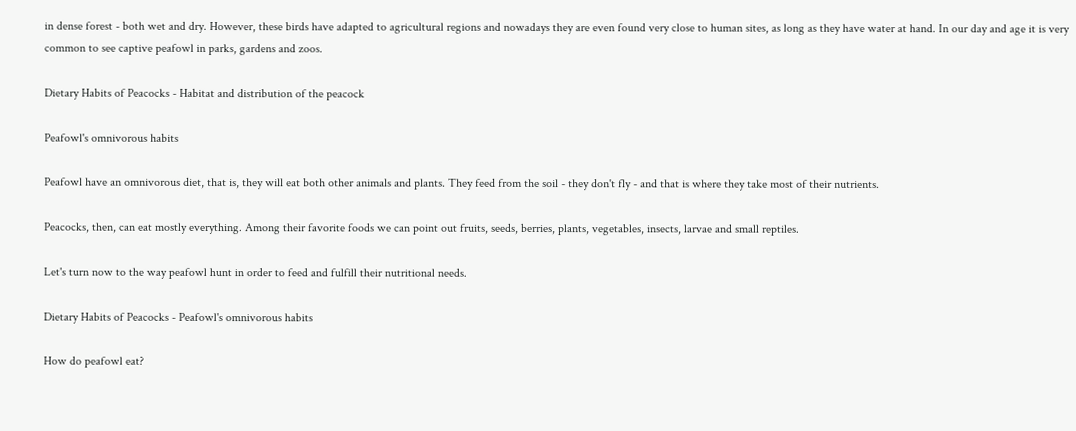in dense forest - both wet and dry. However, these birds have adapted to agricultural regions and nowadays they are even found very close to human sites, as long as they have water at hand. In our day and age it is very common to see captive peafowl in parks, gardens and zoos.

Dietary Habits of Peacocks - Habitat and distribution of the peacock

Peafowl's omnivorous habits

Peafowl have an omnivorous diet, that is, they will eat both other animals and plants. They feed from the soil - they don't fly - and that is where they take most of their nutrients.

Peacocks, then, can eat mostly everything. Among their favorite foods we can point out fruits, seeds, berries, plants, vegetables, insects, larvae and small reptiles.

Let's turn now to the way peafowl hunt in order to feed and fulfill their nutritional needs.

Dietary Habits of Peacocks - Peafowl's omnivorous habits

How do peafowl eat?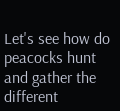Let's see how do peacocks hunt and gather the different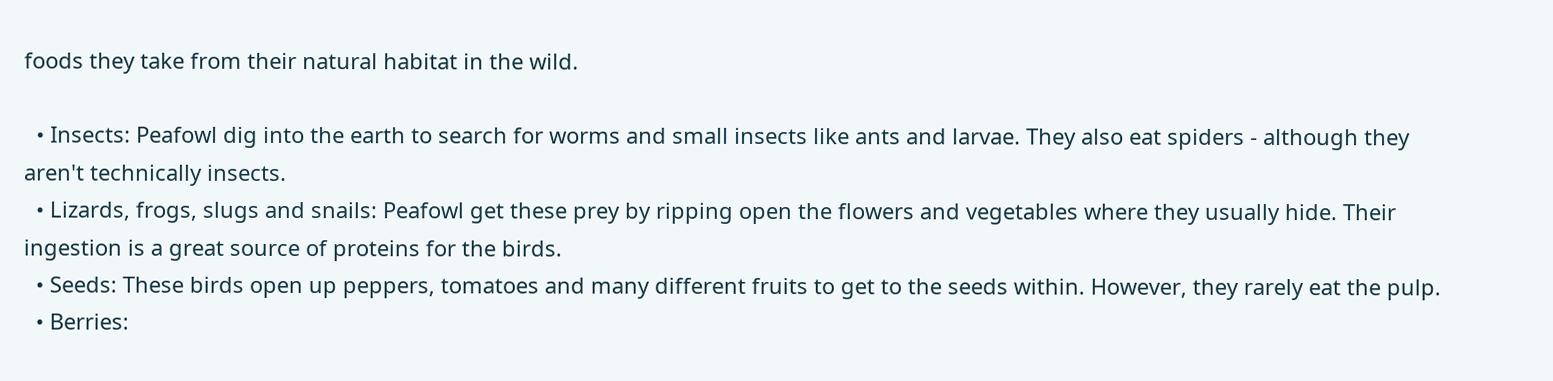foods they take from their natural habitat in the wild.

  • Insects: Peafowl dig into the earth to search for worms and small insects like ants and larvae. They also eat spiders - although they aren't technically insects.
  • Lizards, frogs, slugs and snails: Peafowl get these prey by ripping open the flowers and vegetables where they usually hide. Their ingestion is a great source of proteins for the birds.
  • Seeds: These birds open up peppers, tomatoes and many different fruits to get to the seeds within. However, they rarely eat the pulp.
  • Berries: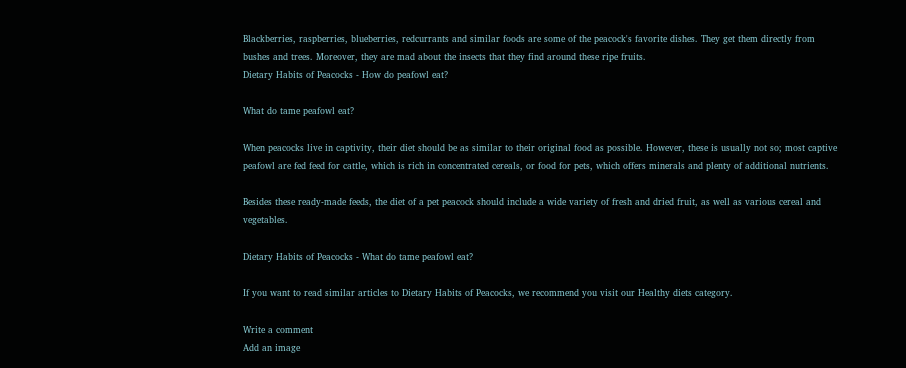Blackberries, raspberries, blueberries, redcurrants and similar foods are some of the peacock's favorite dishes. They get them directly from bushes and trees. Moreover, they are mad about the insects that they find around these ripe fruits.
Dietary Habits of Peacocks - How do peafowl eat?

What do tame peafowl eat?

When peacocks live in captivity, their diet should be as similar to their original food as possible. However, these is usually not so; most captive peafowl are fed feed for cattle, which is rich in concentrated cereals, or food for pets, which offers minerals and plenty of additional nutrients.

Besides these ready-made feeds, the diet of a pet peacock should include a wide variety of fresh and dried fruit, as well as various cereal and vegetables.

Dietary Habits of Peacocks - What do tame peafowl eat?

If you want to read similar articles to Dietary Habits of Peacocks, we recommend you visit our Healthy diets category.

Write a comment
Add an image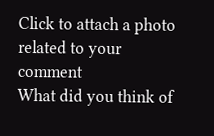Click to attach a photo related to your comment
What did you think of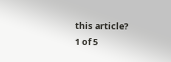this article?
1 of 5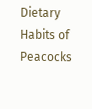Dietary Habits of Peacocks